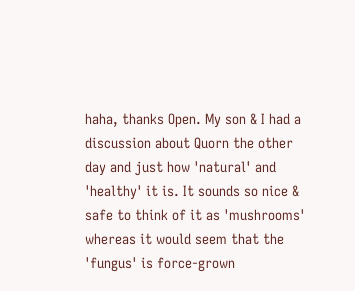haha, thanks Open. My son & I had a discussion about Quorn the other day and just how 'natural' and 'healthy' it is. It sounds so nice & safe to think of it as 'mushrooms' whereas it would seem that the 'fungus' is force-grown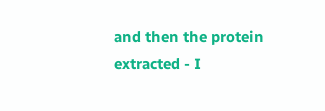and then the protein extracted - I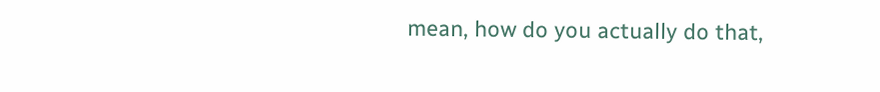mean, how do you actually do that,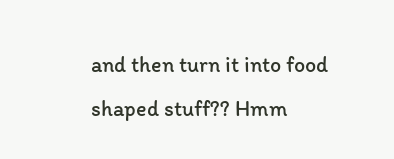and then turn it into food shaped stuff?? Hmm